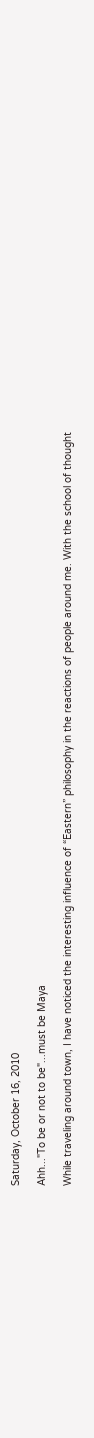Saturday, October 16, 2010

Ahh..."To be or not to be"...must be Maya

While traveling around town, I have noticed the interesting influence of “Eastern” philosophy in the reactions of people around me. With the school of thought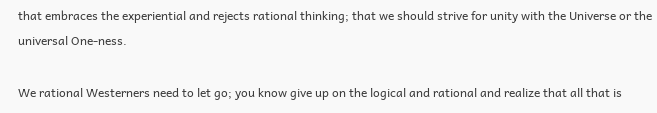that embraces the experiential and rejects rational thinking; that we should strive for unity with the Universe or the universal One-ness.

We rational Westerners need to let go; you know give up on the logical and rational and realize that all that is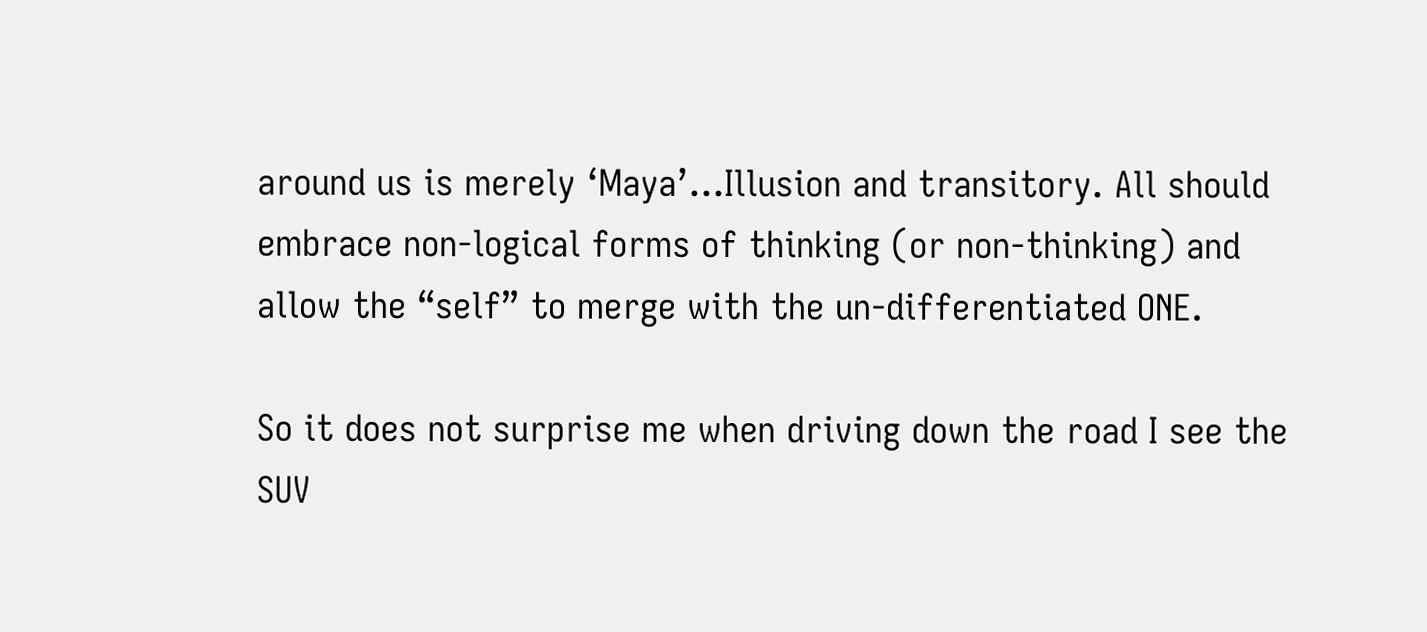around us is merely ‘Maya’…Illusion and transitory. All should embrace non-logical forms of thinking (or non-thinking) and allow the “self” to merge with the un-differentiated ONE.

So it does not surprise me when driving down the road I see the SUV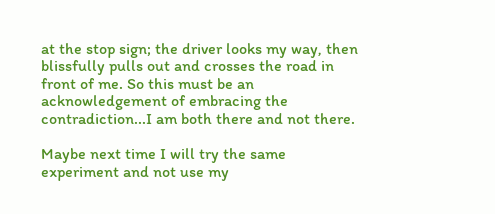at the stop sign; the driver looks my way, then blissfully pulls out and crosses the road in front of me. So this must be an acknowledgement of embracing the contradiction...I am both there and not there.

Maybe next time I will try the same experiment and not use my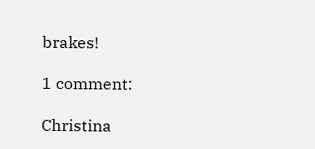brakes!

1 comment:

Christina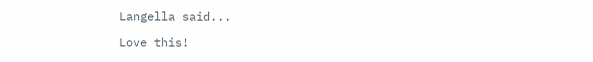Langella said...

Love this!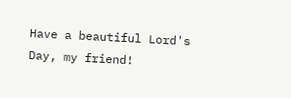Have a beautiful Lord's Day, my friend!